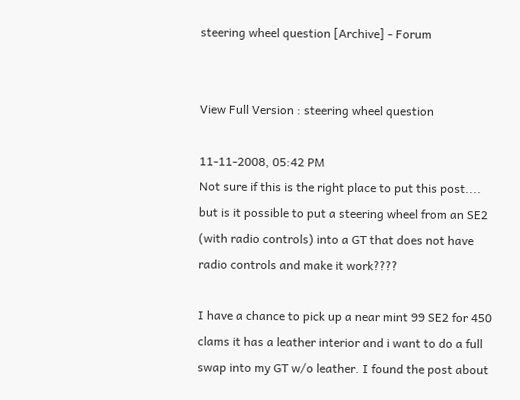steering wheel question [Archive] - Forum


View Full Version : steering wheel question

11-11-2008, 05:42 PM
Not sure if this is the right place to put this post.... but is it possible to put a steering wheel from an SE2 (with radio controls) into a GT that does not have radio controls and make it work????

I have a chance to pick up a near mint 99 SE2 for 450 clams it has a leather interior and i want to do a full swap into my GT w/o leather. I found the post about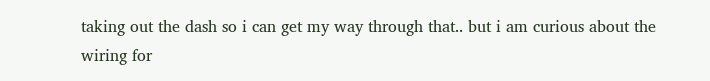taking out the dash so i can get my way through that.. but i am curious about the wiring for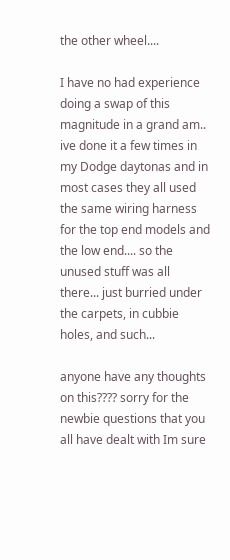the other wheel....

I have no had experience doing a swap of this magnitude in a grand am.. ive done it a few times in my Dodge daytonas and in most cases they all used the same wiring harness for the top end models and the low end.... so the unused stuff was all there... just burried under the carpets, in cubbie holes, and such...

anyone have any thoughts on this???? sorry for the newbie questions that you all have dealt with Im sure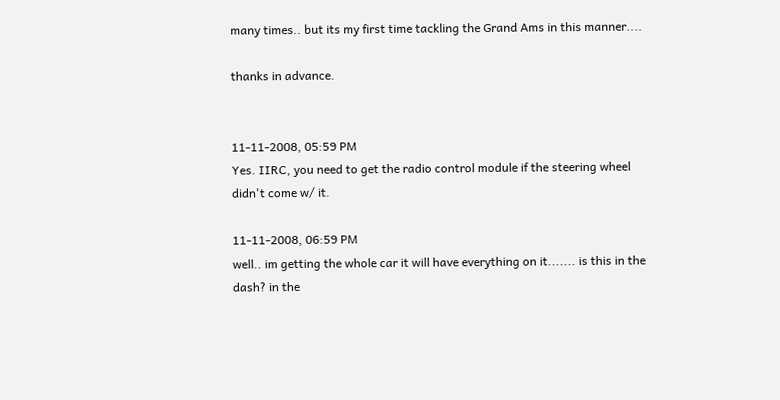many times.. but its my first time tackling the Grand Ams in this manner....

thanks in advance.


11-11-2008, 05:59 PM
Yes. IIRC, you need to get the radio control module if the steering wheel didn't come w/ it.

11-11-2008, 06:59 PM
well.. im getting the whole car it will have everything on it....... is this in the dash? in the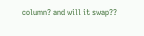column? and will it swap??